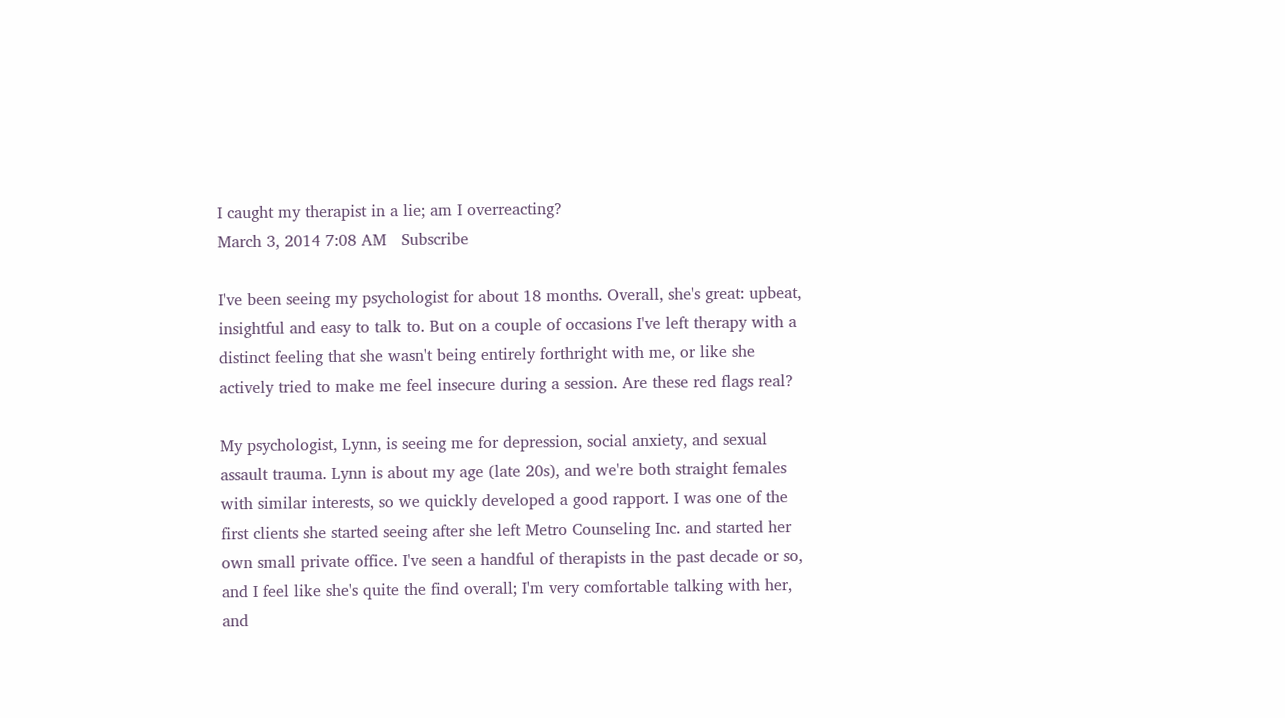I caught my therapist in a lie; am I overreacting?
March 3, 2014 7:08 AM   Subscribe

I've been seeing my psychologist for about 18 months. Overall, she's great: upbeat, insightful and easy to talk to. But on a couple of occasions I've left therapy with a distinct feeling that she wasn't being entirely forthright with me, or like she actively tried to make me feel insecure during a session. Are these red flags real?

My psychologist, Lynn, is seeing me for depression, social anxiety, and sexual assault trauma. Lynn is about my age (late 20s), and we're both straight females with similar interests, so we quickly developed a good rapport. I was one of the first clients she started seeing after she left Metro Counseling Inc. and started her own small private office. I've seen a handful of therapists in the past decade or so, and I feel like she's quite the find overall; I'm very comfortable talking with her, and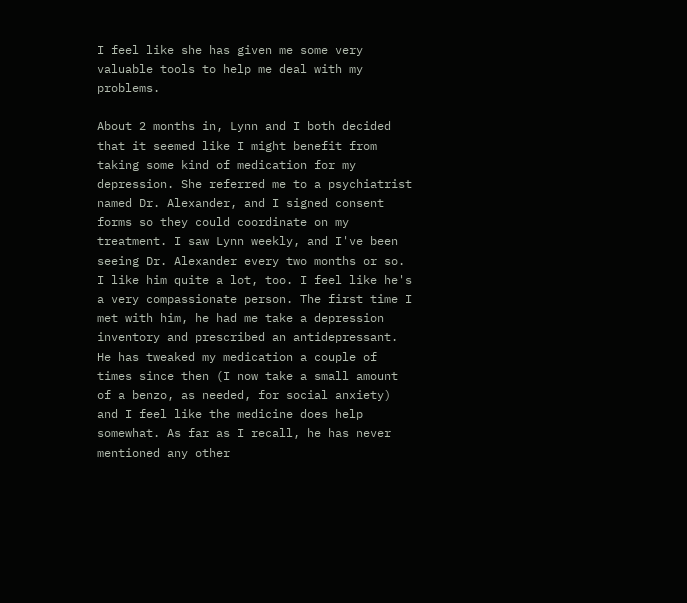I feel like she has given me some very valuable tools to help me deal with my problems.

About 2 months in, Lynn and I both decided that it seemed like I might benefit from taking some kind of medication for my depression. She referred me to a psychiatrist named Dr. Alexander, and I signed consent forms so they could coordinate on my treatment. I saw Lynn weekly, and I've been seeing Dr. Alexander every two months or so. I like him quite a lot, too. I feel like he's a very compassionate person. The first time I met with him, he had me take a depression inventory and prescribed an antidepressant. He has tweaked my medication a couple of times since then (I now take a small amount of a benzo, as needed, for social anxiety) and I feel like the medicine does help somewhat. As far as I recall, he has never mentioned any other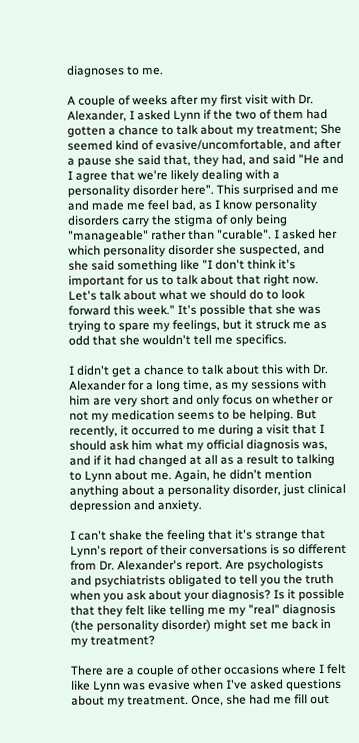diagnoses to me.

A couple of weeks after my first visit with Dr. Alexander, I asked Lynn if the two of them had gotten a chance to talk about my treatment; She seemed kind of evasive/uncomfortable, and after a pause she said that, they had, and said "He and I agree that we're likely dealing with a personality disorder here". This surprised and me and made me feel bad, as I know personality disorders carry the stigma of only being "manageable" rather than "curable". I asked her which personality disorder she suspected, and she said something like "I don't think it's important for us to talk about that right now. Let's talk about what we should do to look forward this week." It's possible that she was trying to spare my feelings, but it struck me as odd that she wouldn't tell me specifics.

I didn't get a chance to talk about this with Dr. Alexander for a long time, as my sessions with him are very short and only focus on whether or not my medication seems to be helping. But recently, it occurred to me during a visit that I should ask him what my official diagnosis was, and if it had changed at all as a result to talking to Lynn about me. Again, he didn't mention anything about a personality disorder, just clinical depression and anxiety.

I can't shake the feeling that it's strange that Lynn's report of their conversations is so different from Dr. Alexander's report. Are psychologists and psychiatrists obligated to tell you the truth when you ask about your diagnosis? Is it possible that they felt like telling me my "real" diagnosis (the personality disorder) might set me back in my treatment?

There are a couple of other occasions where I felt like Lynn was evasive when I've asked questions about my treatment. Once, she had me fill out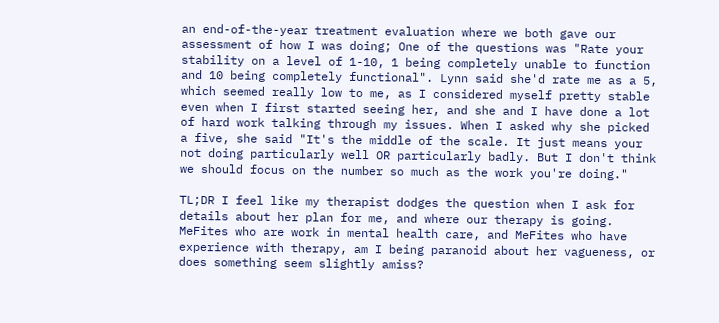an end-of-the-year treatment evaluation where we both gave our assessment of how I was doing; One of the questions was "Rate your stability on a level of 1-10, 1 being completely unable to function and 10 being completely functional". Lynn said she'd rate me as a 5, which seemed really low to me, as I considered myself pretty stable even when I first started seeing her, and she and I have done a lot of hard work talking through my issues. When I asked why she picked a five, she said "It's the middle of the scale. It just means your not doing particularly well OR particularly badly. But I don't think we should focus on the number so much as the work you're doing."

TL;DR I feel like my therapist dodges the question when I ask for details about her plan for me, and where our therapy is going. MeFites who are work in mental health care, and MeFites who have experience with therapy, am I being paranoid about her vagueness, or does something seem slightly amiss?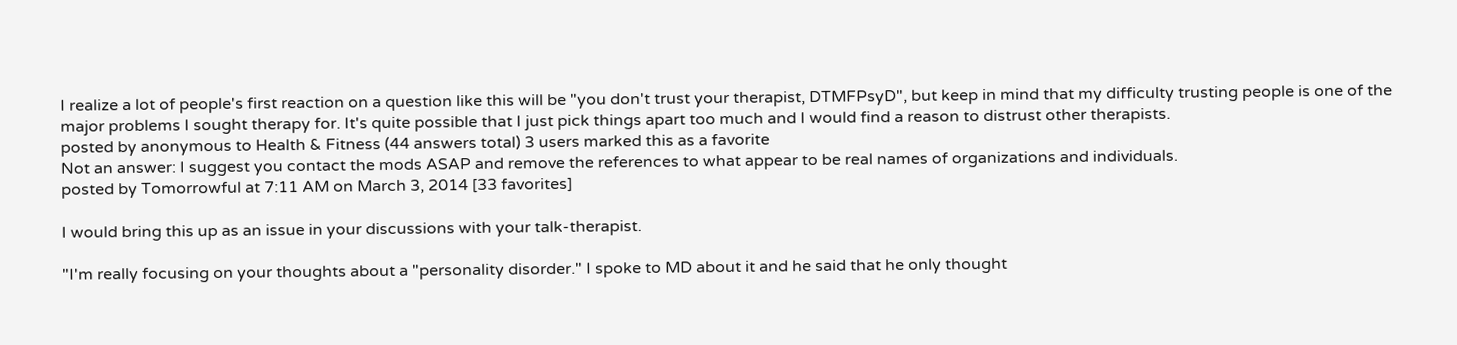I realize a lot of people's first reaction on a question like this will be "you don't trust your therapist, DTMFPsyD", but keep in mind that my difficulty trusting people is one of the major problems I sought therapy for. It's quite possible that I just pick things apart too much and I would find a reason to distrust other therapists.
posted by anonymous to Health & Fitness (44 answers total) 3 users marked this as a favorite
Not an answer: I suggest you contact the mods ASAP and remove the references to what appear to be real names of organizations and individuals.
posted by Tomorrowful at 7:11 AM on March 3, 2014 [33 favorites]

I would bring this up as an issue in your discussions with your talk-therapist.

"I'm really focusing on your thoughts about a "personality disorder." I spoke to MD about it and he said that he only thought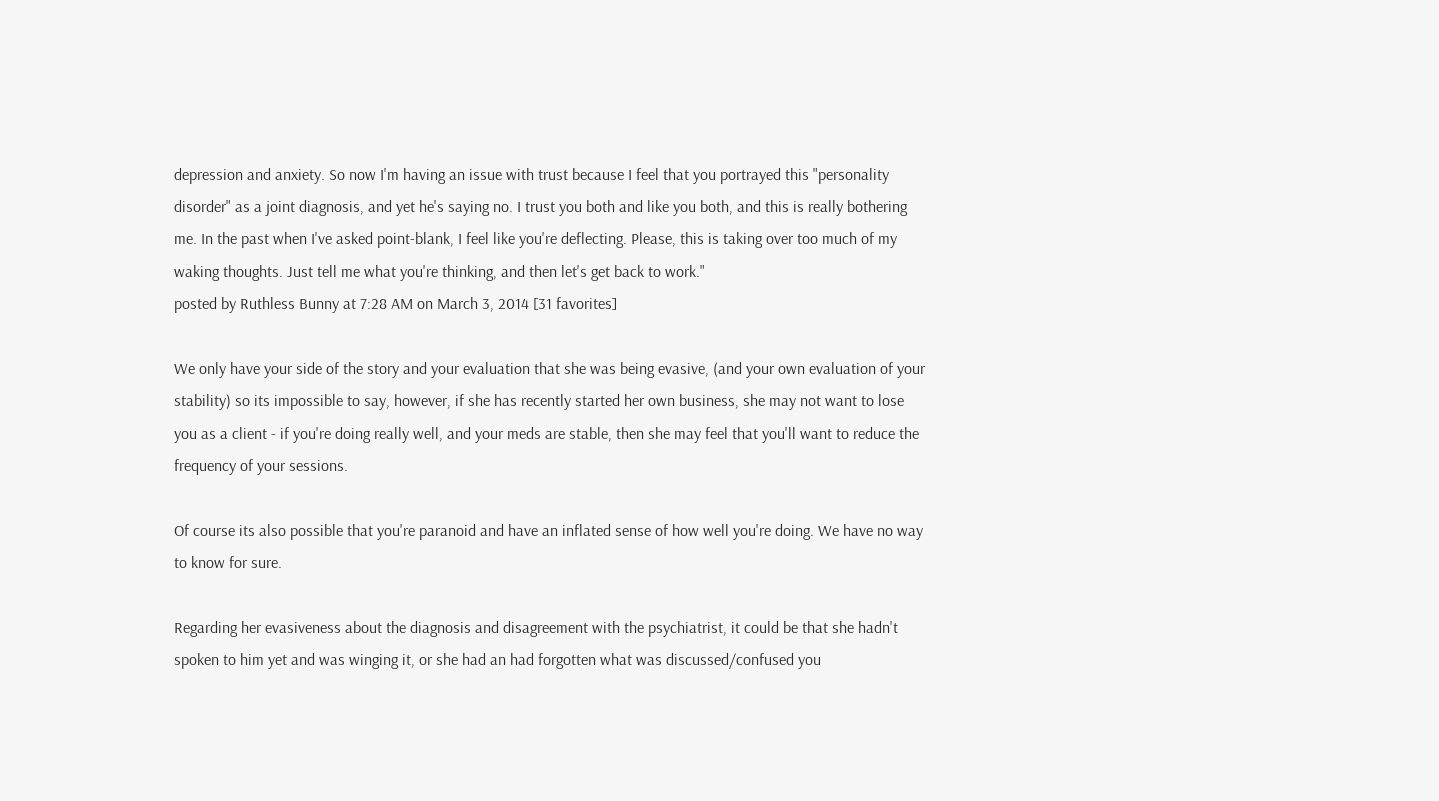depression and anxiety. So now I'm having an issue with trust because I feel that you portrayed this "personality disorder" as a joint diagnosis, and yet he's saying no. I trust you both and like you both, and this is really bothering me. In the past when I've asked point-blank, I feel like you're deflecting. Please, this is taking over too much of my waking thoughts. Just tell me what you're thinking, and then let's get back to work."
posted by Ruthless Bunny at 7:28 AM on March 3, 2014 [31 favorites]

We only have your side of the story and your evaluation that she was being evasive, (and your own evaluation of your stability) so its impossible to say, however, if she has recently started her own business, she may not want to lose you as a client - if you're doing really well, and your meds are stable, then she may feel that you'll want to reduce the frequency of your sessions.

Of course its also possible that you're paranoid and have an inflated sense of how well you're doing. We have no way to know for sure.

Regarding her evasiveness about the diagnosis and disagreement with the psychiatrist, it could be that she hadn't spoken to him yet and was winging it, or she had an had forgotten what was discussed/confused you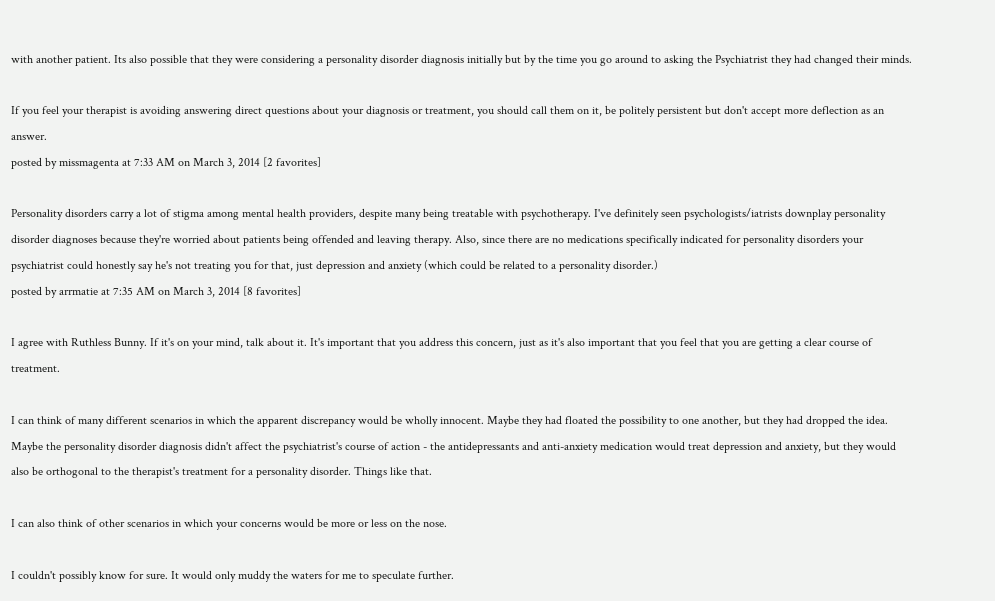with another patient. Its also possible that they were considering a personality disorder diagnosis initially but by the time you go around to asking the Psychiatrist they had changed their minds.

If you feel your therapist is avoiding answering direct questions about your diagnosis or treatment, you should call them on it, be politely persistent but don't accept more deflection as an answer.
posted by missmagenta at 7:33 AM on March 3, 2014 [2 favorites]

Personality disorders carry a lot of stigma among mental health providers, despite many being treatable with psychotherapy. I've definitely seen psychologists/iatrists downplay personality disorder diagnoses because they're worried about patients being offended and leaving therapy. Also, since there are no medications specifically indicated for personality disorders your psychiatrist could honestly say he's not treating you for that, just depression and anxiety (which could be related to a personality disorder.)
posted by arrmatie at 7:35 AM on March 3, 2014 [8 favorites]

I agree with Ruthless Bunny. If it's on your mind, talk about it. It's important that you address this concern, just as it's also important that you feel that you are getting a clear course of treatment.

I can think of many different scenarios in which the apparent discrepancy would be wholly innocent. Maybe they had floated the possibility to one another, but they had dropped the idea. Maybe the personality disorder diagnosis didn't affect the psychiatrist's course of action - the antidepressants and anti-anxiety medication would treat depression and anxiety, but they would also be orthogonal to the therapist's treatment for a personality disorder. Things like that.

I can also think of other scenarios in which your concerns would be more or less on the nose.

I couldn't possibly know for sure. It would only muddy the waters for me to speculate further.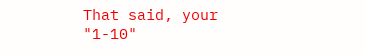That said, your "1-10"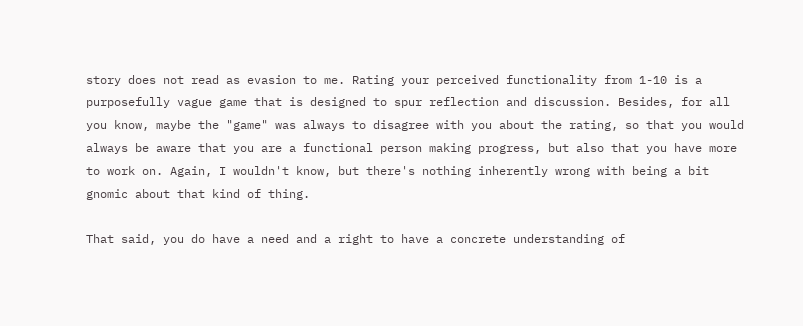story does not read as evasion to me. Rating your perceived functionality from 1-10 is a purposefully vague game that is designed to spur reflection and discussion. Besides, for all you know, maybe the "game" was always to disagree with you about the rating, so that you would always be aware that you are a functional person making progress, but also that you have more to work on. Again, I wouldn't know, but there's nothing inherently wrong with being a bit gnomic about that kind of thing.

That said, you do have a need and a right to have a concrete understanding of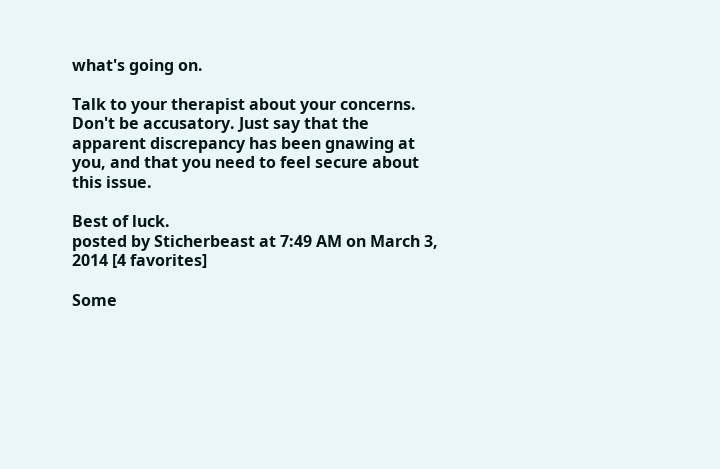what's going on.

Talk to your therapist about your concerns. Don't be accusatory. Just say that the apparent discrepancy has been gnawing at you, and that you need to feel secure about this issue.

Best of luck.
posted by Sticherbeast at 7:49 AM on March 3, 2014 [4 favorites]

Some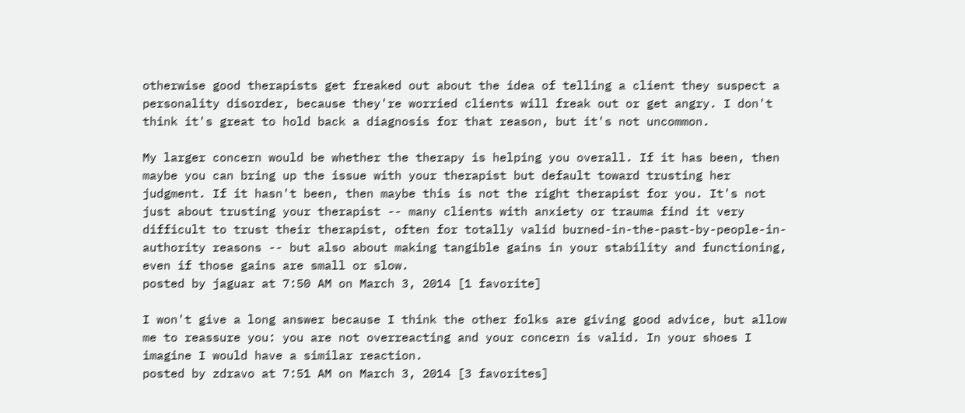otherwise good therapists get freaked out about the idea of telling a client they suspect a personality disorder, because they're worried clients will freak out or get angry. I don't think it's great to hold back a diagnosis for that reason, but it's not uncommon.

My larger concern would be whether the therapy is helping you overall. If it has been, then maybe you can bring up the issue with your therapist but default toward trusting her judgment. If it hasn't been, then maybe this is not the right therapist for you. It's not just about trusting your therapist -- many clients with anxiety or trauma find it very difficult to trust their therapist, often for totally valid burned-in-the-past-by-people-in-authority reasons -- but also about making tangible gains in your stability and functioning, even if those gains are small or slow.
posted by jaguar at 7:50 AM on March 3, 2014 [1 favorite]

I won't give a long answer because I think the other folks are giving good advice, but allow me to reassure you: you are not overreacting and your concern is valid. In your shoes I imagine I would have a similar reaction.
posted by zdravo at 7:51 AM on March 3, 2014 [3 favorites]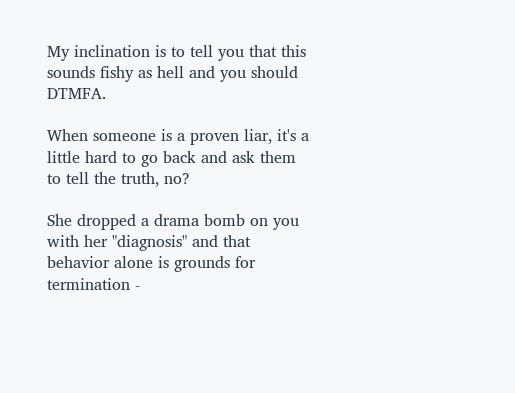My inclination is to tell you that this sounds fishy as hell and you should DTMFA.

When someone is a proven liar, it's a little hard to go back and ask them to tell the truth, no?

She dropped a drama bomb on you with her "diagnosis" and that behavior alone is grounds for termination -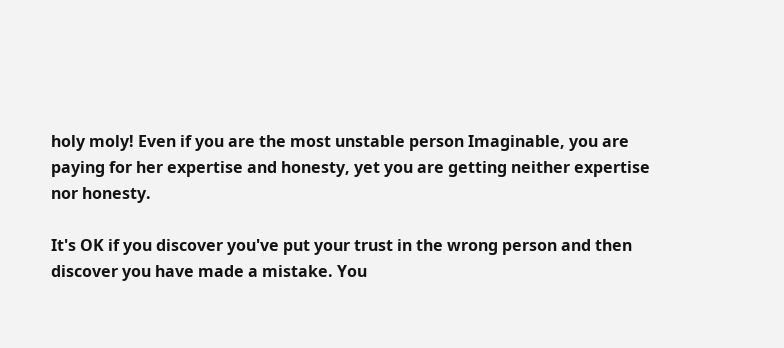holy moly! Even if you are the most unstable person Imaginable, you are paying for her expertise and honesty, yet you are getting neither expertise nor honesty.

It's OK if you discover you've put your trust in the wrong person and then discover you have made a mistake. You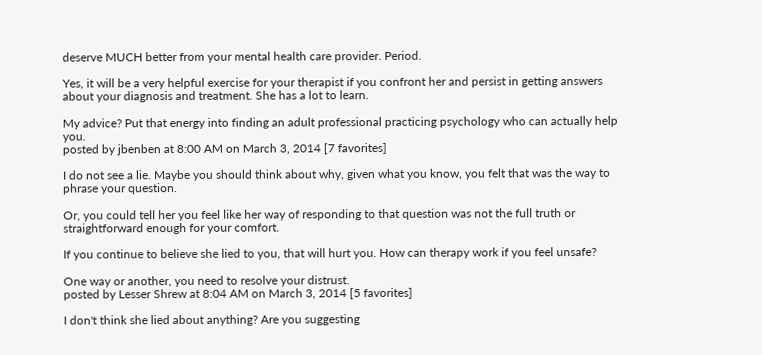deserve MUCH better from your mental health care provider. Period.

Yes, it will be a very helpful exercise for your therapist if you confront her and persist in getting answers about your diagnosis and treatment. She has a lot to learn.

My advice? Put that energy into finding an adult professional practicing psychology who can actually help you.
posted by jbenben at 8:00 AM on March 3, 2014 [7 favorites]

I do not see a lie. Maybe you should think about why, given what you know, you felt that was the way to phrase your question.

Or, you could tell her you feel like her way of responding to that question was not the full truth or straightforward enough for your comfort.

If you continue to believe she lied to you, that will hurt you. How can therapy work if you feel unsafe?

One way or another, you need to resolve your distrust.
posted by Lesser Shrew at 8:04 AM on March 3, 2014 [5 favorites]

I don't think she lied about anything? Are you suggesting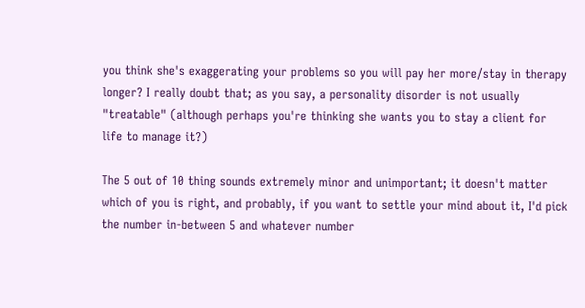you think she's exaggerating your problems so you will pay her more/stay in therapy longer? I really doubt that; as you say, a personality disorder is not usually "treatable" (although perhaps you're thinking she wants you to stay a client for life to manage it?)

The 5 out of 10 thing sounds extremely minor and unimportant; it doesn't matter which of you is right, and probably, if you want to settle your mind about it, I'd pick the number in-between 5 and whatever number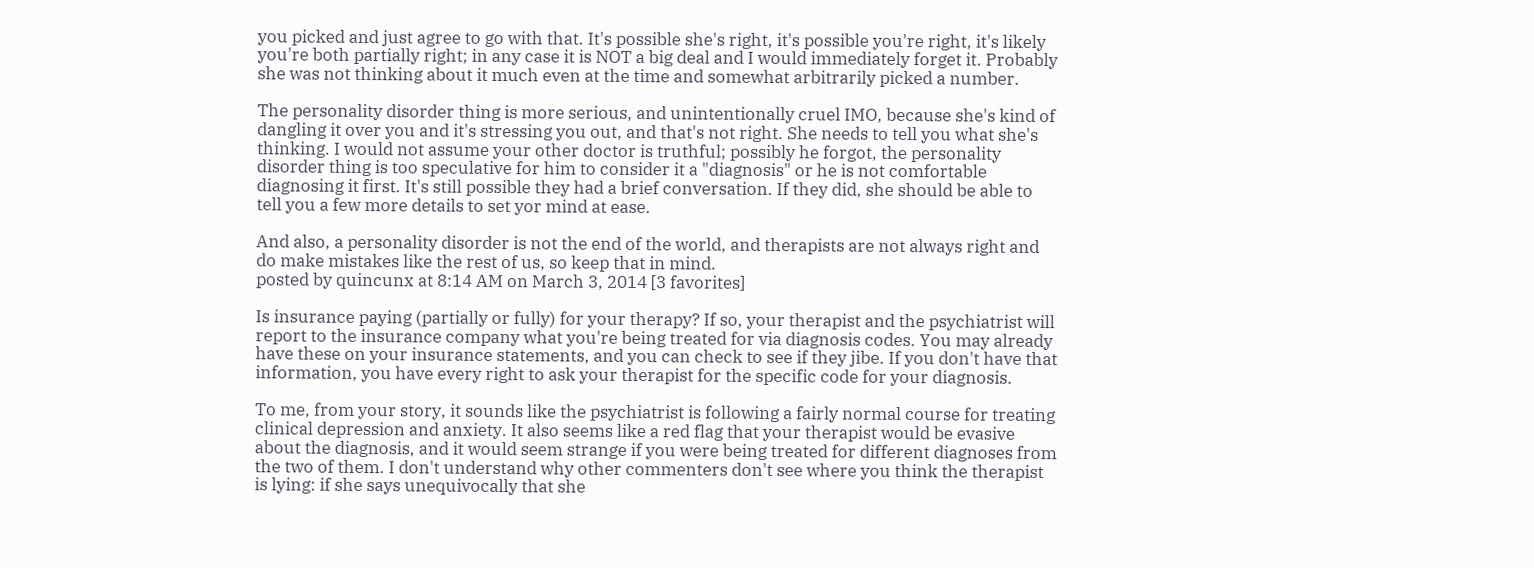you picked and just agree to go with that. It's possible she's right, it's possible you're right, it's likely you're both partially right; in any case it is NOT a big deal and I would immediately forget it. Probably she was not thinking about it much even at the time and somewhat arbitrarily picked a number.

The personality disorder thing is more serious, and unintentionally cruel IMO, because she's kind of dangling it over you and it's stressing you out, and that's not right. She needs to tell you what she's thinking. I would not assume your other doctor is truthful; possibly he forgot, the personality disorder thing is too speculative for him to consider it a "diagnosis" or he is not comfortable diagnosing it first. It's still possible they had a brief conversation. If they did, she should be able to tell you a few more details to set yor mind at ease.

And also, a personality disorder is not the end of the world, and therapists are not always right and do make mistakes like the rest of us, so keep that in mind.
posted by quincunx at 8:14 AM on March 3, 2014 [3 favorites]

Is insurance paying (partially or fully) for your therapy? If so, your therapist and the psychiatrist will report to the insurance company what you're being treated for via diagnosis codes. You may already have these on your insurance statements, and you can check to see if they jibe. If you don't have that information, you have every right to ask your therapist for the specific code for your diagnosis.

To me, from your story, it sounds like the psychiatrist is following a fairly normal course for treating clinical depression and anxiety. It also seems like a red flag that your therapist would be evasive about the diagnosis, and it would seem strange if you were being treated for different diagnoses from the two of them. I don't understand why other commenters don't see where you think the therapist is lying: if she says unequivocally that she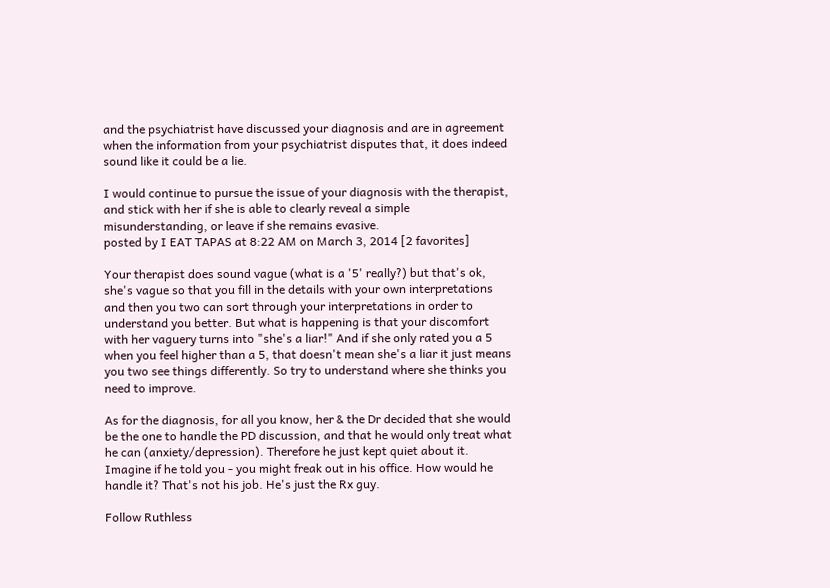and the psychiatrist have discussed your diagnosis and are in agreement when the information from your psychiatrist disputes that, it does indeed sound like it could be a lie.

I would continue to pursue the issue of your diagnosis with the therapist, and stick with her if she is able to clearly reveal a simple misunderstanding, or leave if she remains evasive.
posted by I EAT TAPAS at 8:22 AM on March 3, 2014 [2 favorites]

Your therapist does sound vague (what is a '5' really?) but that's ok, she's vague so that you fill in the details with your own interpretations and then you two can sort through your interpretations in order to understand you better. But what is happening is that your discomfort with her vaguery turns into "she's a liar!" And if she only rated you a 5 when you feel higher than a 5, that doesn't mean she's a liar it just means you two see things differently. So try to understand where she thinks you need to improve.

As for the diagnosis, for all you know, her & the Dr decided that she would be the one to handle the PD discussion, and that he would only treat what he can (anxiety/depression). Therefore he just kept quiet about it. Imagine if he told you - you might freak out in his office. How would he handle it? That's not his job. He's just the Rx guy.

Follow Ruthless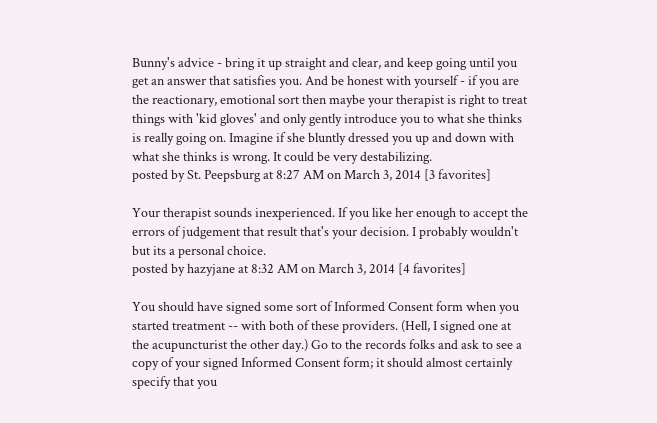Bunny's advice - bring it up straight and clear, and keep going until you get an answer that satisfies you. And be honest with yourself - if you are the reactionary, emotional sort then maybe your therapist is right to treat things with 'kid gloves' and only gently introduce you to what she thinks is really going on. Imagine if she bluntly dressed you up and down with what she thinks is wrong. It could be very destabilizing.
posted by St. Peepsburg at 8:27 AM on March 3, 2014 [3 favorites]

Your therapist sounds inexperienced. If you like her enough to accept the errors of judgement that result that's your decision. I probably wouldn't but its a personal choice.
posted by hazyjane at 8:32 AM on March 3, 2014 [4 favorites]

You should have signed some sort of Informed Consent form when you started treatment -- with both of these providers. (Hell, I signed one at the acupuncturist the other day.) Go to the records folks and ask to see a copy of your signed Informed Consent form; it should almost certainly specify that you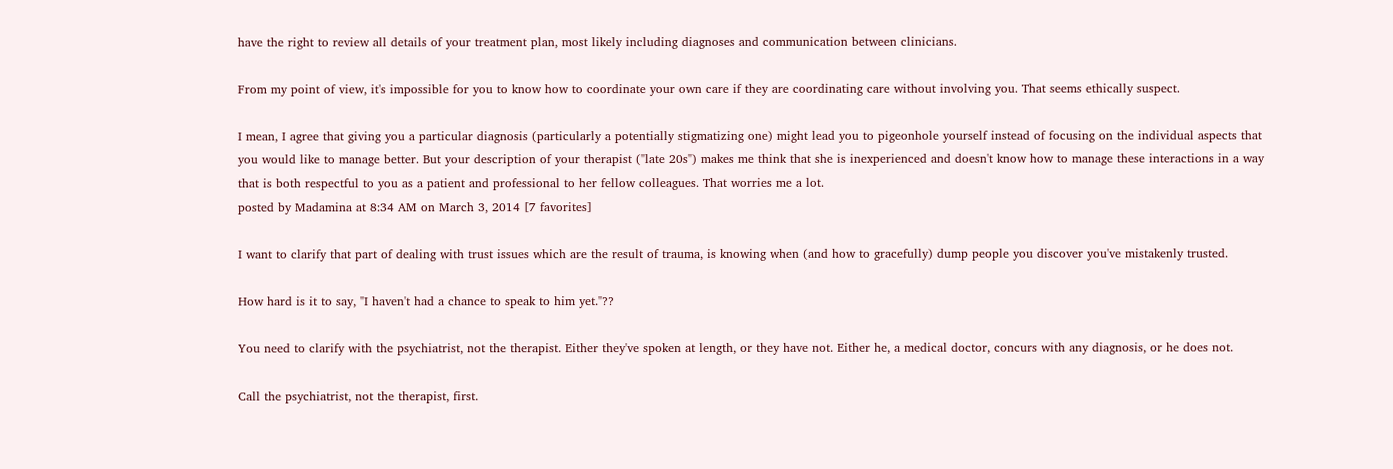have the right to review all details of your treatment plan, most likely including diagnoses and communication between clinicians.

From my point of view, it's impossible for you to know how to coordinate your own care if they are coordinating care without involving you. That seems ethically suspect.

I mean, I agree that giving you a particular diagnosis (particularly a potentially stigmatizing one) might lead you to pigeonhole yourself instead of focusing on the individual aspects that you would like to manage better. But your description of your therapist ("late 20s") makes me think that she is inexperienced and doesn't know how to manage these interactions in a way that is both respectful to you as a patient and professional to her fellow colleagues. That worries me a lot.
posted by Madamina at 8:34 AM on March 3, 2014 [7 favorites]

I want to clarify that part of dealing with trust issues which are the result of trauma, is knowing when (and how to gracefully) dump people you discover you've mistakenly trusted.

How hard is it to say, "I haven't had a chance to speak to him yet."??

You need to clarify with the psychiatrist, not the therapist. Either they've spoken at length, or they have not. Either he, a medical doctor, concurs with any diagnosis, or he does not.

Call the psychiatrist, not the therapist, first.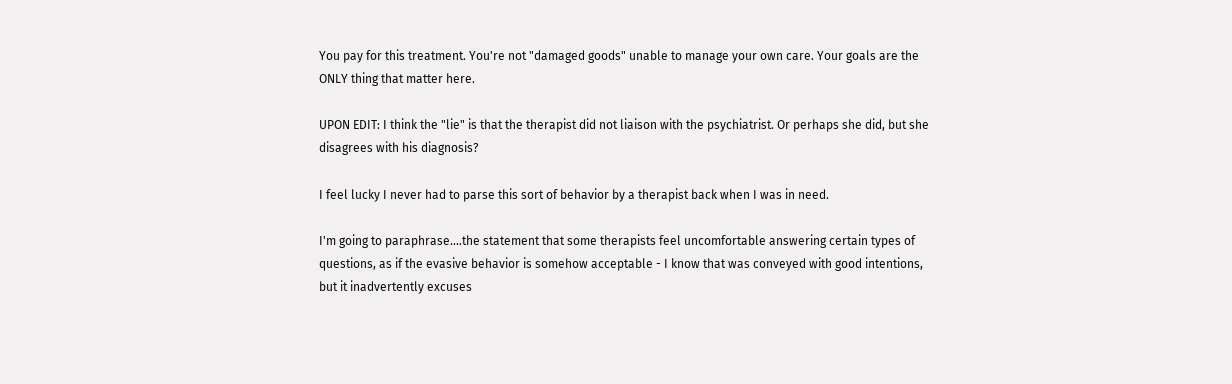You pay for this treatment. You're not "damaged goods" unable to manage your own care. Your goals are the ONLY thing that matter here.

UPON EDIT: I think the "lie" is that the therapist did not liaison with the psychiatrist. Or perhaps she did, but she disagrees with his diagnosis?

I feel lucky I never had to parse this sort of behavior by a therapist back when I was in need.

I'm going to paraphrase....the statement that some therapists feel uncomfortable answering certain types of questions, as if the evasive behavior is somehow acceptable - I know that was conveyed with good intentions, but it inadvertently excuses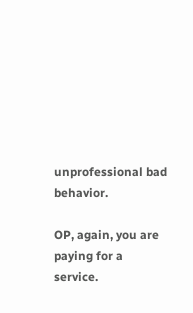unprofessional bad behavior.

OP, again, you are paying for a service.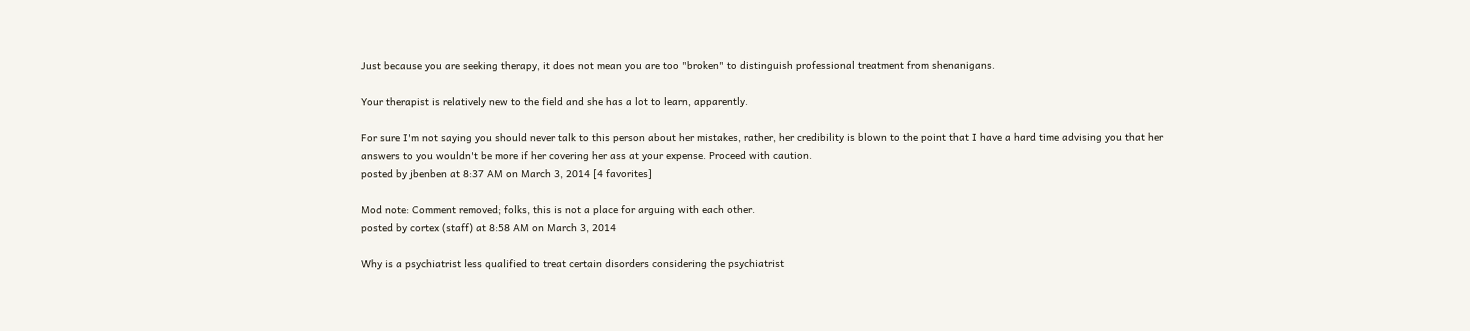Just because you are seeking therapy, it does not mean you are too "broken" to distinguish professional treatment from shenanigans.

Your therapist is relatively new to the field and she has a lot to learn, apparently.

For sure I'm not saying you should never talk to this person about her mistakes, rather, her credibility is blown to the point that I have a hard time advising you that her answers to you wouldn't be more if her covering her ass at your expense. Proceed with caution.
posted by jbenben at 8:37 AM on March 3, 2014 [4 favorites]

Mod note: Comment removed; folks, this is not a place for arguing with each other.
posted by cortex (staff) at 8:58 AM on March 3, 2014

Why is a psychiatrist less qualified to treat certain disorders considering the psychiatrist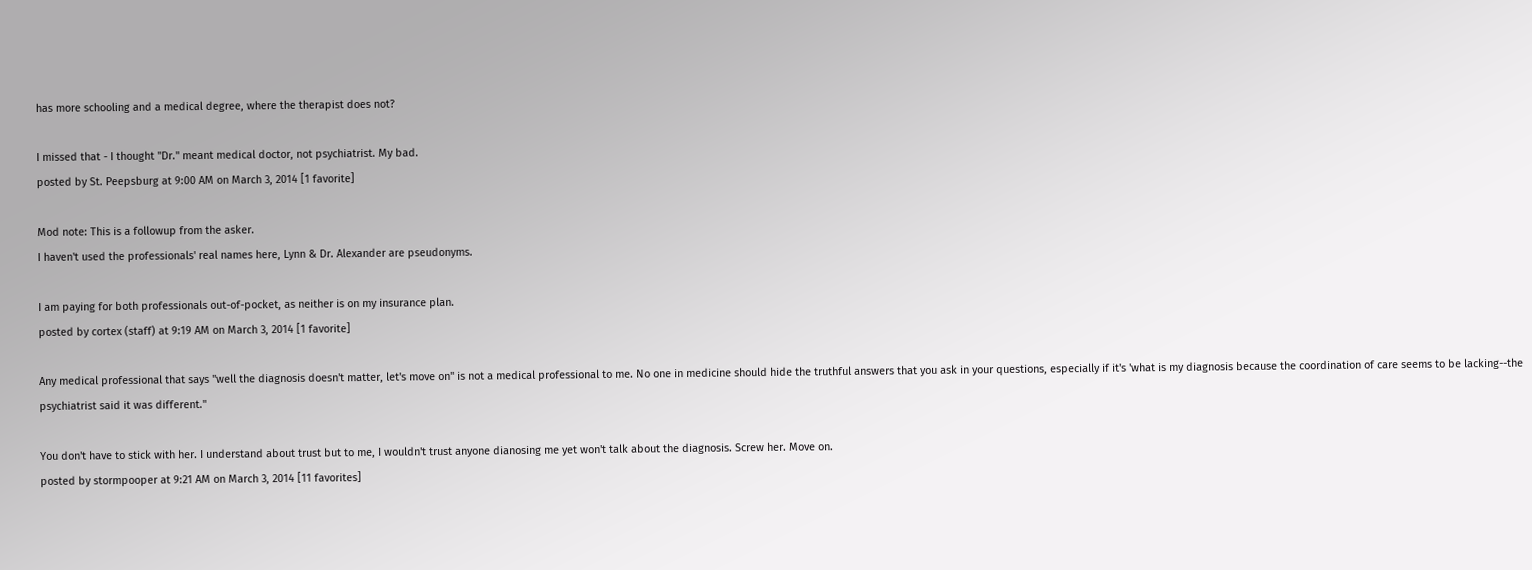has more schooling and a medical degree, where the therapist does not?

I missed that - I thought "Dr." meant medical doctor, not psychiatrist. My bad.
posted by St. Peepsburg at 9:00 AM on March 3, 2014 [1 favorite]

Mod note: This is a followup from the asker.
I haven't used the professionals' real names here, Lynn & Dr. Alexander are pseudonyms.

I am paying for both professionals out-of-pocket, as neither is on my insurance plan.
posted by cortex (staff) at 9:19 AM on March 3, 2014 [1 favorite]

Any medical professional that says "well the diagnosis doesn't matter, let's move on" is not a medical professional to me. No one in medicine should hide the truthful answers that you ask in your questions, especially if it's 'what is my diagnosis because the coordination of care seems to be lacking--the psychiatrist said it was different."

You don't have to stick with her. I understand about trust but to me, I wouldn't trust anyone dianosing me yet won't talk about the diagnosis. Screw her. Move on.
posted by stormpooper at 9:21 AM on March 3, 2014 [11 favorites]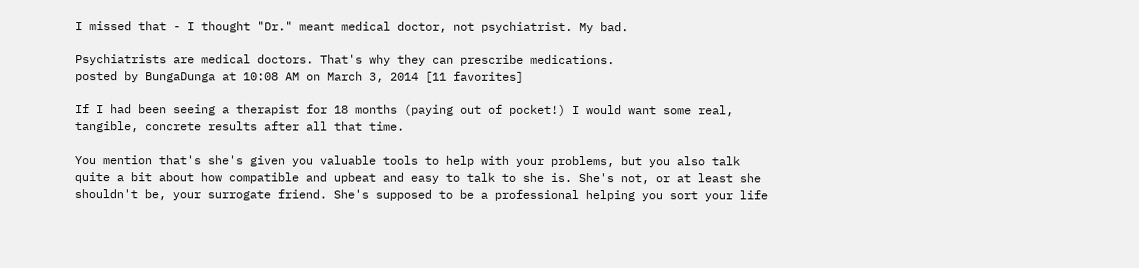I missed that - I thought "Dr." meant medical doctor, not psychiatrist. My bad.

Psychiatrists are medical doctors. That's why they can prescribe medications.
posted by BungaDunga at 10:08 AM on March 3, 2014 [11 favorites]

If I had been seeing a therapist for 18 months (paying out of pocket!) I would want some real, tangible, concrete results after all that time.

You mention that's she's given you valuable tools to help with your problems, but you also talk quite a bit about how compatible and upbeat and easy to talk to she is. She's not, or at least she shouldn't be, your surrogate friend. She's supposed to be a professional helping you sort your life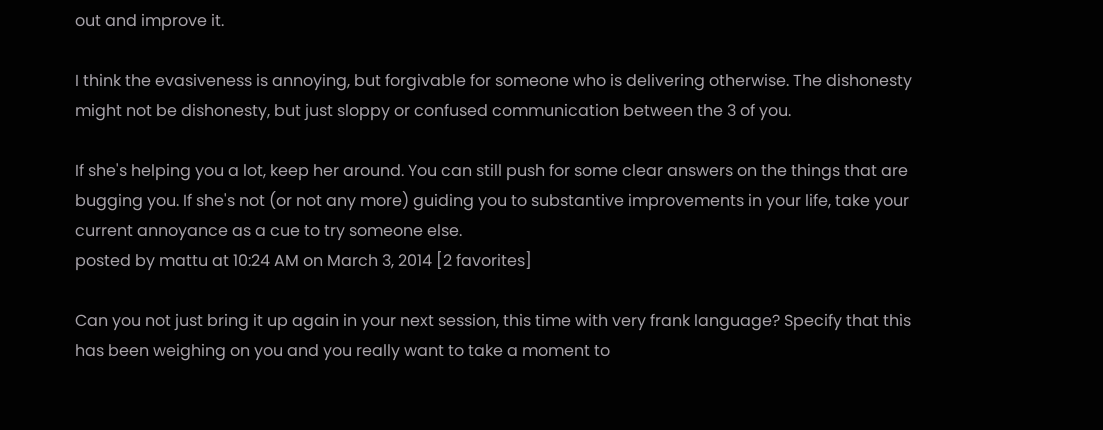out and improve it.

I think the evasiveness is annoying, but forgivable for someone who is delivering otherwise. The dishonesty might not be dishonesty, but just sloppy or confused communication between the 3 of you.

If she's helping you a lot, keep her around. You can still push for some clear answers on the things that are bugging you. If she's not (or not any more) guiding you to substantive improvements in your life, take your current annoyance as a cue to try someone else.
posted by mattu at 10:24 AM on March 3, 2014 [2 favorites]

Can you not just bring it up again in your next session, this time with very frank language? Specify that this has been weighing on you and you really want to take a moment to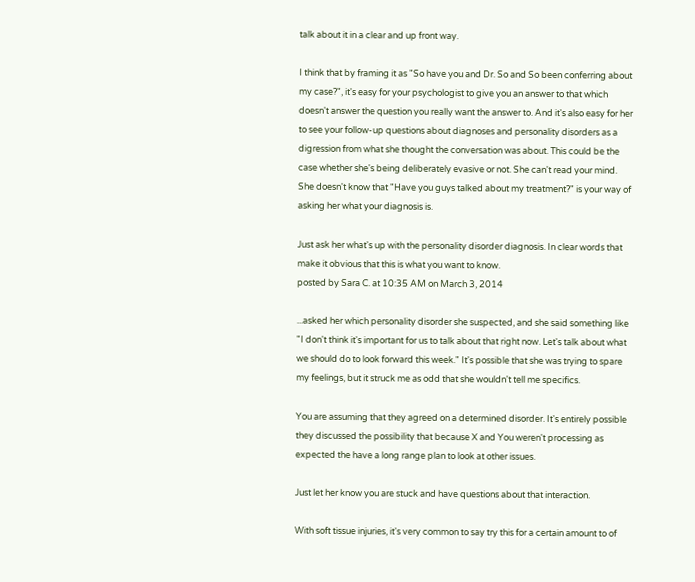talk about it in a clear and up front way.

I think that by framing it as "So have you and Dr. So and So been conferring about my case?", it's easy for your psychologist to give you an answer to that which doesn't answer the question you really want the answer to. And it's also easy for her to see your follow-up questions about diagnoses and personality disorders as a digression from what she thought the conversation was about. This could be the case whether she's being deliberately evasive or not. She can't read your mind. She doesn't know that "Have you guys talked about my treatment?" is your way of asking her what your diagnosis is.

Just ask her what's up with the personality disorder diagnosis. In clear words that make it obvious that this is what you want to know.
posted by Sara C. at 10:35 AM on March 3, 2014

...asked her which personality disorder she suspected, and she said something like "I don't think it's important for us to talk about that right now. Let's talk about what we should do to look forward this week." It's possible that she was trying to spare my feelings, but it struck me as odd that she wouldn't tell me specifics.

You are assuming that they agreed on a determined disorder. It's entirely possible they discussed the possibility that because X and You weren't processing as expected the have a long range plan to look at other issues.

Just let her know you are stuck and have questions about that interaction.

With soft tissue injuries, it's very common to say try this for a certain amount to of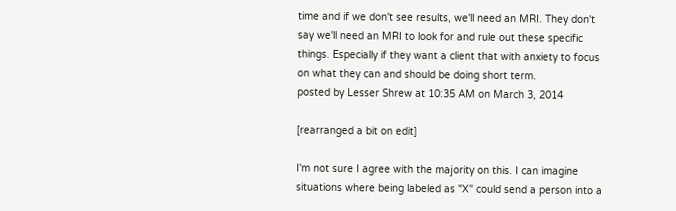time and if we don't see results, we'll need an MRI. They don't say we'll need an MRI to look for and rule out these specific things. Especially if they want a client that with anxiety to focus on what they can and should be doing short term.
posted by Lesser Shrew at 10:35 AM on March 3, 2014

[rearranged a bit on edit]

I'm not sure I agree with the majority on this. I can imagine situations where being labeled as "X" could send a person into a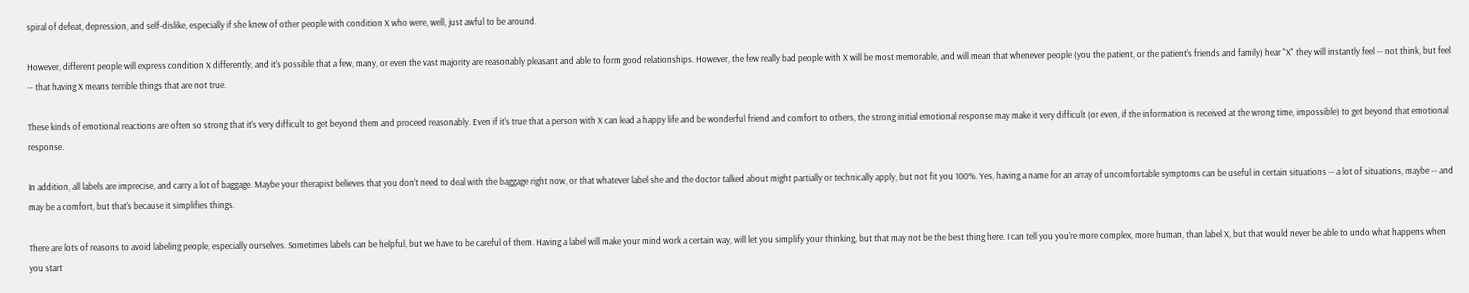spiral of defeat, depression, and self-dislike, especially if she knew of other people with condition X who were, well, just awful to be around.

However, different people will express condition X differently, and it's possible that a few, many, or even the vast majority are reasonably pleasant and able to form good relationships. However, the few really bad people with X will be most memorable, and will mean that whenever people (you the patient, or the patient's friends and family) hear "X" they will instantly feel -- not think, but feel -- that having X means terrible things that are not true.

These kinds of emotional reactions are often so strong that it's very difficult to get beyond them and proceed reasonably. Even if it's true that a person with X can lead a happy life and be wonderful friend and comfort to others, the strong initial emotional response may make it very difficult (or even, if the information is received at the wrong time, impossible) to get beyond that emotional response.

In addition, all labels are imprecise, and carry a lot of baggage. Maybe your therapist believes that you don't need to deal with the baggage right now, or that whatever label she and the doctor talked about might partially or technically apply, but not fit you 100%. Yes, having a name for an array of uncomfortable symptoms can be useful in certain situations -- a lot of situations, maybe -- and may be a comfort, but that's because it simplifies things.

There are lots of reasons to avoid labeling people, especially ourselves. Sometimes labels can be helpful, but we have to be careful of them. Having a label will make your mind work a certain way, will let you simplify your thinking, but that may not be the best thing here. I can tell you you're more complex, more human, than label X, but that would never be able to undo what happens when you start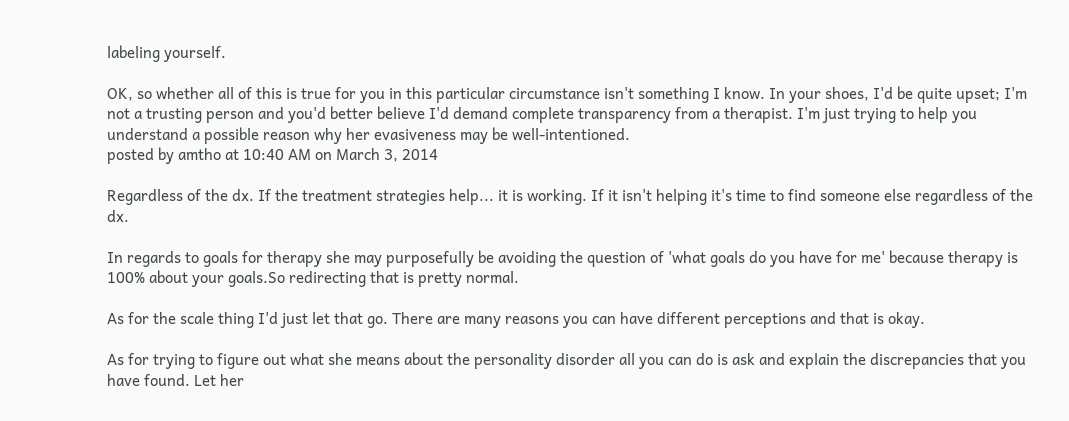labeling yourself.

OK, so whether all of this is true for you in this particular circumstance isn't something I know. In your shoes, I'd be quite upset; I'm not a trusting person and you'd better believe I'd demand complete transparency from a therapist. I'm just trying to help you understand a possible reason why her evasiveness may be well-intentioned.
posted by amtho at 10:40 AM on March 3, 2014

Regardless of the dx. If the treatment strategies help... it is working. If it isn't helping it's time to find someone else regardless of the dx.

In regards to goals for therapy she may purposefully be avoiding the question of 'what goals do you have for me' because therapy is 100% about your goals.So redirecting that is pretty normal.

As for the scale thing I'd just let that go. There are many reasons you can have different perceptions and that is okay.

As for trying to figure out what she means about the personality disorder all you can do is ask and explain the discrepancies that you have found. Let her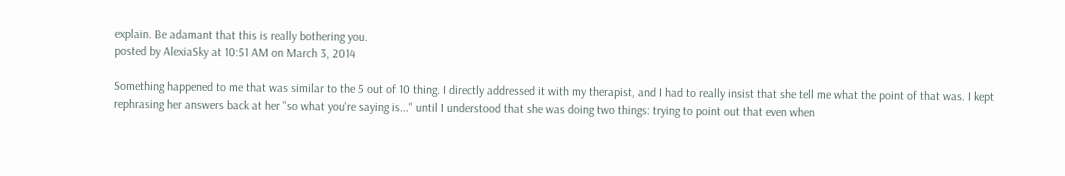explain. Be adamant that this is really bothering you.
posted by AlexiaSky at 10:51 AM on March 3, 2014

Something happened to me that was similar to the 5 out of 10 thing. I directly addressed it with my therapist, and I had to really insist that she tell me what the point of that was. I kept rephrasing her answers back at her "so what you're saying is..." until I understood that she was doing two things: trying to point out that even when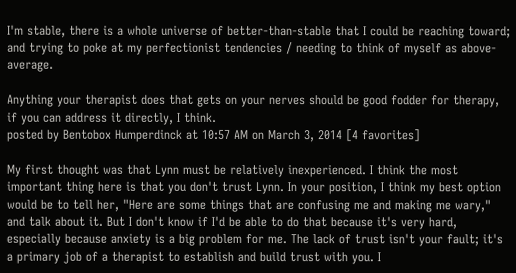I'm stable, there is a whole universe of better-than-stable that I could be reaching toward; and trying to poke at my perfectionist tendencies / needing to think of myself as above-average.

Anything your therapist does that gets on your nerves should be good fodder for therapy, if you can address it directly, I think.
posted by Bentobox Humperdinck at 10:57 AM on March 3, 2014 [4 favorites]

My first thought was that Lynn must be relatively inexperienced. I think the most important thing here is that you don't trust Lynn. In your position, I think my best option would be to tell her, "Here are some things that are confusing me and making me wary," and talk about it. But I don't know if I'd be able to do that because it's very hard, especially because anxiety is a big problem for me. The lack of trust isn't your fault; it's a primary job of a therapist to establish and build trust with you. I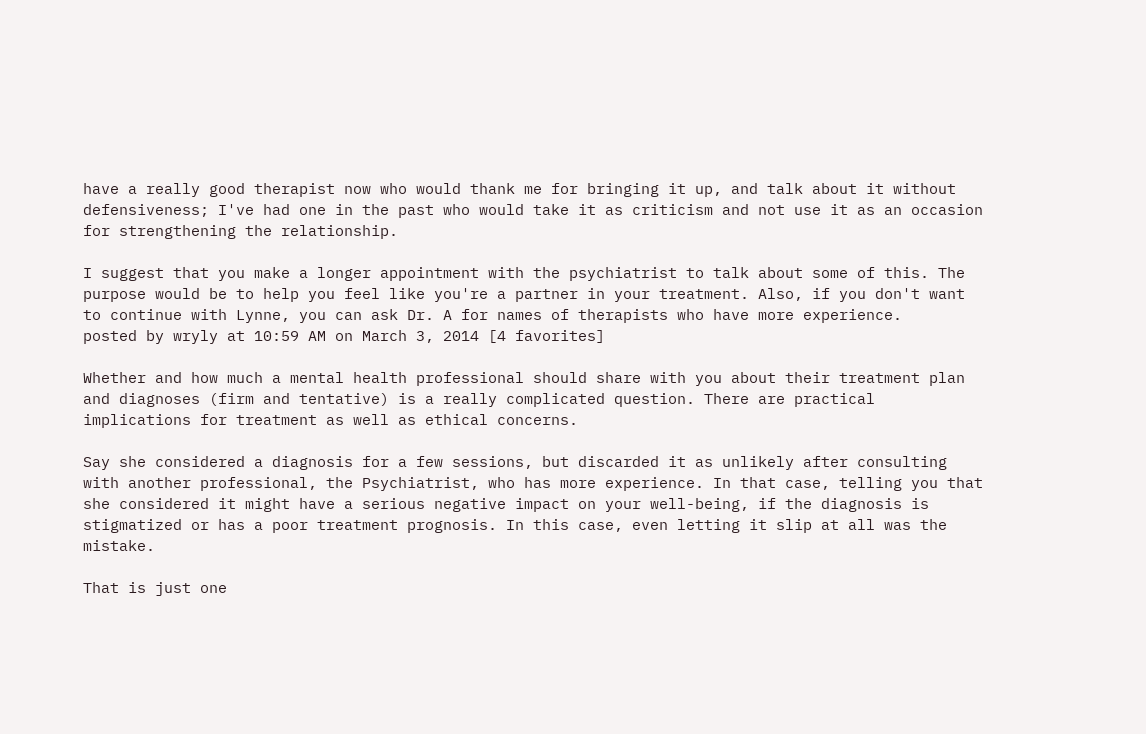have a really good therapist now who would thank me for bringing it up, and talk about it without defensiveness; I've had one in the past who would take it as criticism and not use it as an occasion for strengthening the relationship.

I suggest that you make a longer appointment with the psychiatrist to talk about some of this. The purpose would be to help you feel like you're a partner in your treatment. Also, if you don't want to continue with Lynne, you can ask Dr. A for names of therapists who have more experience.
posted by wryly at 10:59 AM on March 3, 2014 [4 favorites]

Whether and how much a mental health professional should share with you about their treatment plan and diagnoses (firm and tentative) is a really complicated question. There are practical implications for treatment as well as ethical concerns.

Say she considered a diagnosis for a few sessions, but discarded it as unlikely after consulting with another professional, the Psychiatrist, who has more experience. In that case, telling you that she considered it might have a serious negative impact on your well-being, if the diagnosis is stigmatized or has a poor treatment prognosis. In this case, even letting it slip at all was the mistake.

That is just one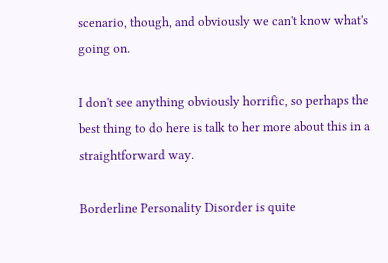scenario, though, and obviously we can't know what's going on.

I don't see anything obviously horrific, so perhaps the best thing to do here is talk to her more about this in a straightforward way.

Borderline Personality Disorder is quite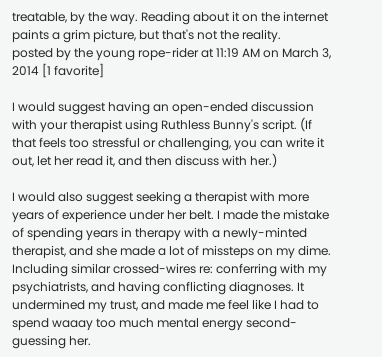treatable, by the way. Reading about it on the internet paints a grim picture, but that's not the reality.
posted by the young rope-rider at 11:19 AM on March 3, 2014 [1 favorite]

I would suggest having an open-ended discussion with your therapist using Ruthless Bunny's script. (If that feels too stressful or challenging, you can write it out, let her read it, and then discuss with her.)

I would also suggest seeking a therapist with more years of experience under her belt. I made the mistake of spending years in therapy with a newly-minted therapist, and she made a lot of missteps on my dime. Including similar crossed-wires re: conferring with my psychiatrists, and having conflicting diagnoses. It undermined my trust, and made me feel like I had to spend waaay too much mental energy second-guessing her.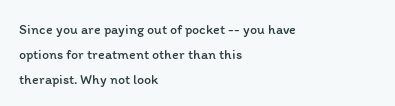Since you are paying out of pocket -- you have options for treatment other than this therapist. Why not look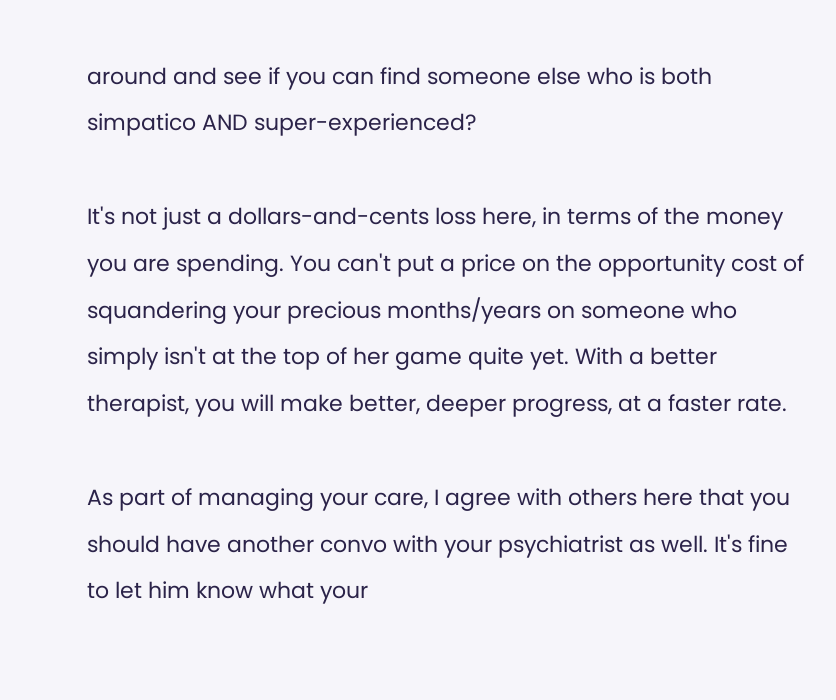around and see if you can find someone else who is both simpatico AND super-experienced?

It's not just a dollars-and-cents loss here, in terms of the money you are spending. You can't put a price on the opportunity cost of squandering your precious months/years on someone who simply isn't at the top of her game quite yet. With a better therapist, you will make better, deeper progress, at a faster rate.

As part of managing your care, I agree with others here that you should have another convo with your psychiatrist as well. It's fine to let him know what your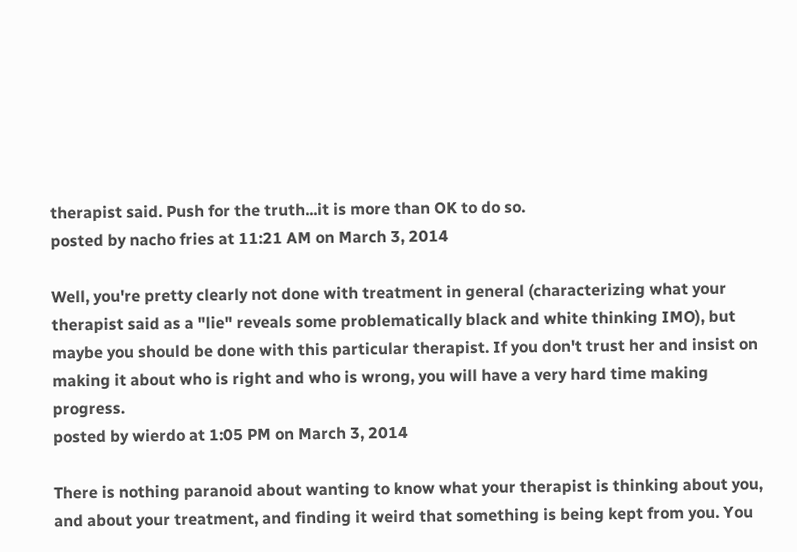therapist said. Push for the truth...it is more than OK to do so.
posted by nacho fries at 11:21 AM on March 3, 2014

Well, you're pretty clearly not done with treatment in general (characterizing what your therapist said as a "lie" reveals some problematically black and white thinking IMO), but maybe you should be done with this particular therapist. If you don't trust her and insist on making it about who is right and who is wrong, you will have a very hard time making progress.
posted by wierdo at 1:05 PM on March 3, 2014

There is nothing paranoid about wanting to know what your therapist is thinking about you, and about your treatment, and finding it weird that something is being kept from you. You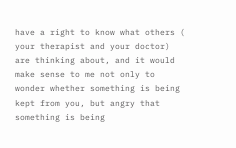have a right to know what others ( your therapist and your doctor) are thinking about, and it would make sense to me not only to wonder whether something is being kept from you, but angry that something is being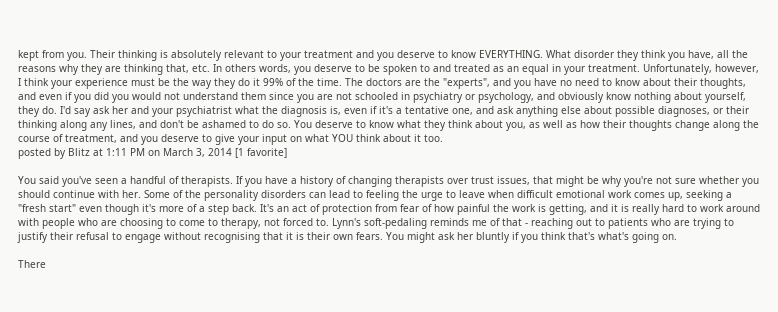kept from you. Their thinking is absolutely relevant to your treatment and you deserve to know EVERYTHING. What disorder they think you have, all the reasons why they are thinking that, etc. In others words, you deserve to be spoken to and treated as an equal in your treatment. Unfortunately, however, I think your experience must be the way they do it 99% of the time. The doctors are the "experts", and you have no need to know about their thoughts, and even if you did you would not understand them since you are not schooled in psychiatry or psychology, and obviously know nothing about yourself, they do. I'd say ask her and your psychiatrist what the diagnosis is, even if it's a tentative one, and ask anything else about possible diagnoses, or their thinking along any lines, and don't be ashamed to do so. You deserve to know what they think about you, as well as how their thoughts change along the course of treatment, and you deserve to give your input on what YOU think about it too.
posted by Blitz at 1:11 PM on March 3, 2014 [1 favorite]

You said you've seen a handful of therapists. If you have a history of changing therapists over trust issues, that might be why you're not sure whether you should continue with her. Some of the personality disorders can lead to feeling the urge to leave when difficult emotional work comes up, seeking a "fresh start" even though it's more of a step back. It's an act of protection from fear of how painful the work is getting, and it is really hard to work around with people who are choosing to come to therapy, not forced to. Lynn's soft-pedaling reminds me of that - reaching out to patients who are trying to justify their refusal to engage without recognising that it is their own fears. You might ask her bluntly if you think that's what's going on.

There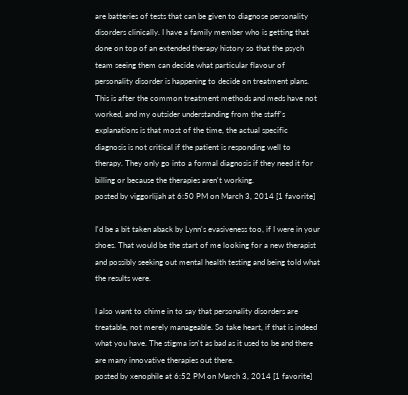are batteries of tests that can be given to diagnose personality disorders clinically. I have a family member who is getting that done on top of an extended therapy history so that the psych team seeing them can decide what particular flavour of personality disorder is happening to decide on treatment plans. This is after the common treatment methods and meds have not worked, and my outsider understanding from the staff's explanations is that most of the time, the actual specific diagnosis is not critical if the patient is responding well to therapy. They only go into a formal diagnosis if they need it for billing or because the therapies aren't working.
posted by viggorlijah at 6:50 PM on March 3, 2014 [1 favorite]

I'd be a bit taken aback by Lynn's evasiveness too, if I were in your shoes. That would be the start of me looking for a new therapist and possibly seeking out mental health testing and being told what the results were.

I also want to chime in to say that personality disorders are treatable, not merely manageable. So take heart, if that is indeed what you have. The stigma isn't as bad as it used to be and there are many innovative therapies out there.
posted by xenophile at 6:52 PM on March 3, 2014 [1 favorite]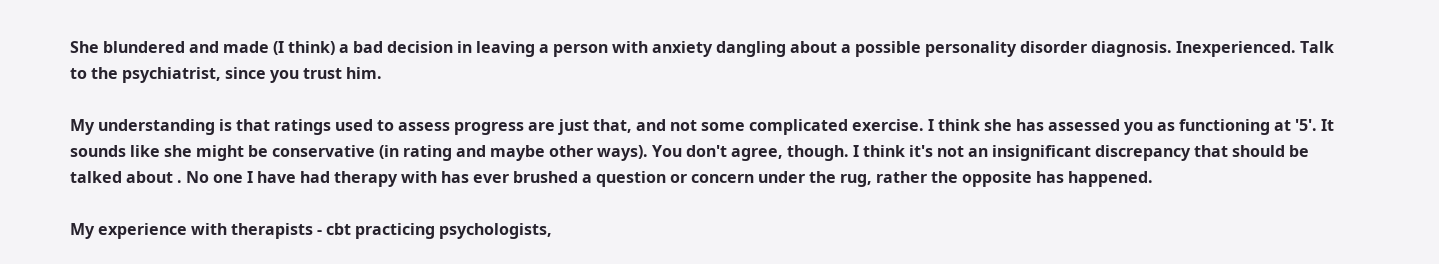She blundered and made (I think) a bad decision in leaving a person with anxiety dangling about a possible personality disorder diagnosis. Inexperienced. Talk to the psychiatrist, since you trust him.

My understanding is that ratings used to assess progress are just that, and not some complicated exercise. I think she has assessed you as functioning at '5'. It sounds like she might be conservative (in rating and maybe other ways). You don't agree, though. I think it's not an insignificant discrepancy that should be talked about . No one I have had therapy with has ever brushed a question or concern under the rug, rather the opposite has happened.

My experience with therapists - cbt practicing psychologists,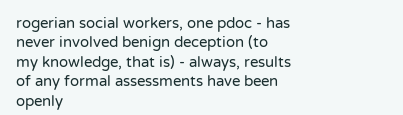rogerian social workers, one pdoc - has never involved benign deception (to my knowledge, that is) - always, results of any formal assessments have been openly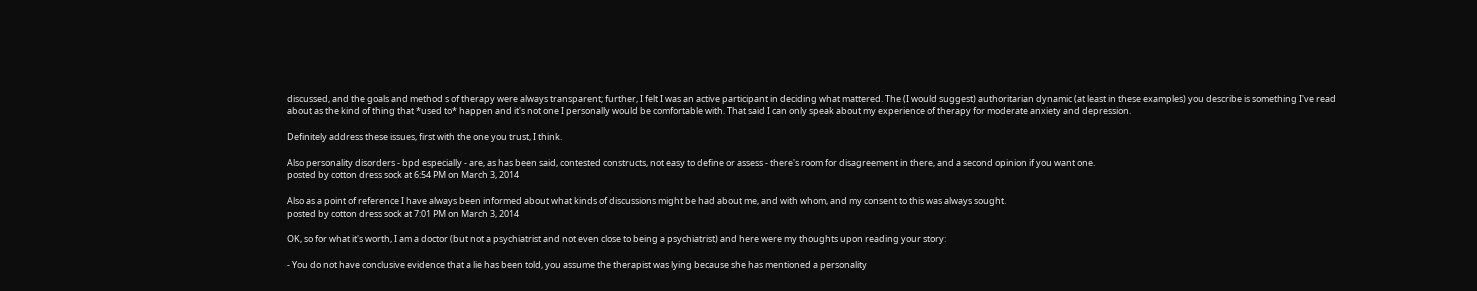discussed, and the goals and method s of therapy were always transparent; further, I felt I was an active participant in deciding what mattered. The (I would suggest) authoritarian dynamic (at least in these examples) you describe is something I've read about as the kind of thing that *used to* happen and it's not one I personally would be comfortable with. That said I can only speak about my experience of therapy for moderate anxiety and depression.

Definitely address these issues, first with the one you trust, I think.

Also personality disorders - bpd especially - are, as has been said, contested constructs, not easy to define or assess - there's room for disagreement in there, and a second opinion if you want one.
posted by cotton dress sock at 6:54 PM on March 3, 2014

Also as a point of reference I have always been informed about what kinds of discussions might be had about me, and with whom, and my consent to this was always sought.
posted by cotton dress sock at 7:01 PM on March 3, 2014

OK, so for what it's worth, I am a doctor (but not a psychiatrist and not even close to being a psychiatrist) and here were my thoughts upon reading your story:

- You do not have conclusive evidence that a lie has been told, you assume the therapist was lying because she has mentioned a personality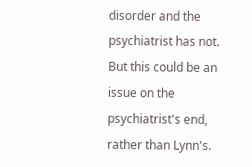disorder and the psychiatrist has not. But this could be an issue on the psychiatrist's end, rather than Lynn's.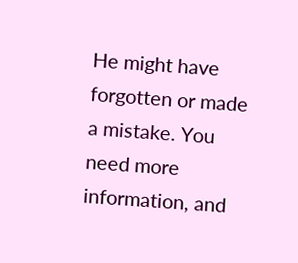He might have forgotten or made a mistake. You need more information, and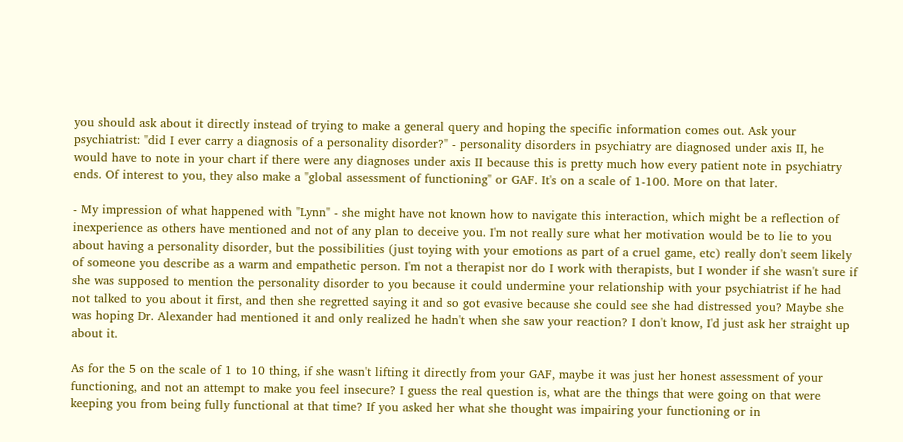you should ask about it directly instead of trying to make a general query and hoping the specific information comes out. Ask your psychiatrist: "did I ever carry a diagnosis of a personality disorder?" - personality disorders in psychiatry are diagnosed under axis II, he would have to note in your chart if there were any diagnoses under axis II because this is pretty much how every patient note in psychiatry ends. Of interest to you, they also make a "global assessment of functioning" or GAF. It's on a scale of 1-100. More on that later.

- My impression of what happened with "Lynn" - she might have not known how to navigate this interaction, which might be a reflection of inexperience as others have mentioned and not of any plan to deceive you. I'm not really sure what her motivation would be to lie to you about having a personality disorder, but the possibilities (just toying with your emotions as part of a cruel game, etc) really don't seem likely of someone you describe as a warm and empathetic person. I'm not a therapist nor do I work with therapists, but I wonder if she wasn't sure if she was supposed to mention the personality disorder to you because it could undermine your relationship with your psychiatrist if he had not talked to you about it first, and then she regretted saying it and so got evasive because she could see she had distressed you? Maybe she was hoping Dr. Alexander had mentioned it and only realized he hadn't when she saw your reaction? I don't know, I'd just ask her straight up about it.

As for the 5 on the scale of 1 to 10 thing, if she wasn't lifting it directly from your GAF, maybe it was just her honest assessment of your functioning, and not an attempt to make you feel insecure? I guess the real question is, what are the things that were going on that were keeping you from being fully functional at that time? If you asked her what she thought was impairing your functioning or in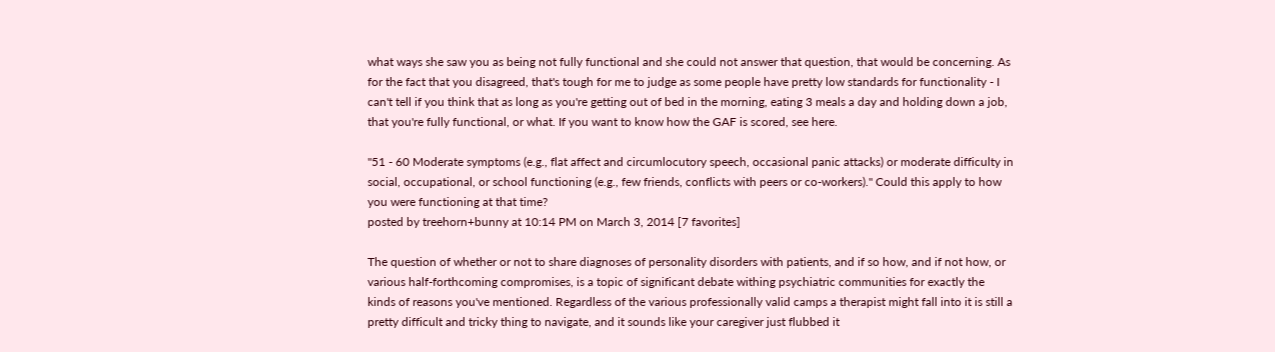what ways she saw you as being not fully functional and she could not answer that question, that would be concerning. As for the fact that you disagreed, that's tough for me to judge as some people have pretty low standards for functionality - I can't tell if you think that as long as you're getting out of bed in the morning, eating 3 meals a day and holding down a job, that you're fully functional, or what. If you want to know how the GAF is scored, see here.

"51 - 60 Moderate symptoms (e.g., flat affect and circumlocutory speech, occasional panic attacks) or moderate difficulty in social, occupational, or school functioning (e.g., few friends, conflicts with peers or co-workers)." Could this apply to how you were functioning at that time?
posted by treehorn+bunny at 10:14 PM on March 3, 2014 [7 favorites]

The question of whether or not to share diagnoses of personality disorders with patients, and if so how, and if not how, or various half-forthcoming compromises, is a topic of significant debate withing psychiatric communities for exactly the kinds of reasons you've mentioned. Regardless of the various professionally valid camps a therapist might fall into it is still a pretty difficult and tricky thing to navigate, and it sounds like your caregiver just flubbed it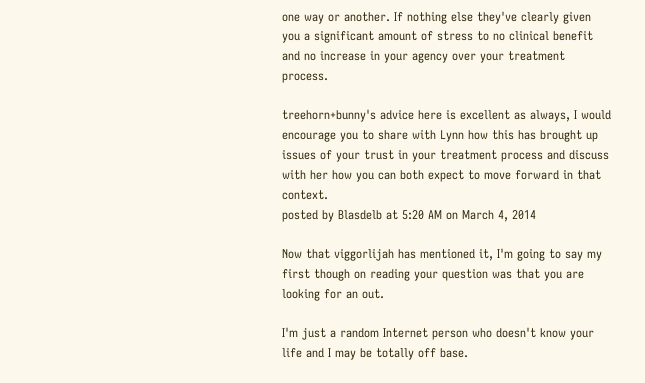one way or another. If nothing else they've clearly given you a significant amount of stress to no clinical benefit and no increase in your agency over your treatment process.

treehorn+bunny's advice here is excellent as always, I would encourage you to share with Lynn how this has brought up issues of your trust in your treatment process and discuss with her how you can both expect to move forward in that context.
posted by Blasdelb at 5:20 AM on March 4, 2014

Now that viggorlijah has mentioned it, I'm going to say my first though on reading your question was that you are looking for an out.

I'm just a random Internet person who doesn't know your life and I may be totally off base.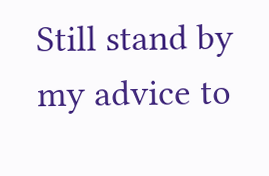Still stand by my advice to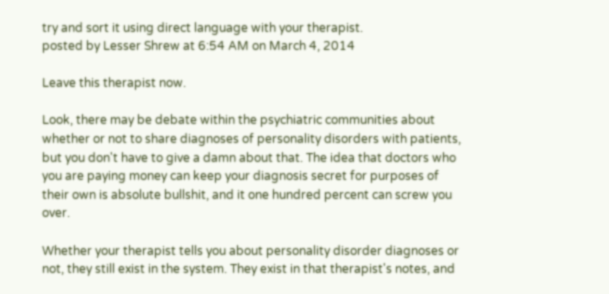try and sort it using direct language with your therapist.
posted by Lesser Shrew at 6:54 AM on March 4, 2014

Leave this therapist now.

Look, there may be debate within the psychiatric communities about whether or not to share diagnoses of personality disorders with patients, but you don't have to give a damn about that. The idea that doctors who you are paying money can keep your diagnosis secret for purposes of their own is absolute bullshit, and it one hundred percent can screw you over.

Whether your therapist tells you about personality disorder diagnoses or not, they still exist in the system. They exist in that therapist's notes, and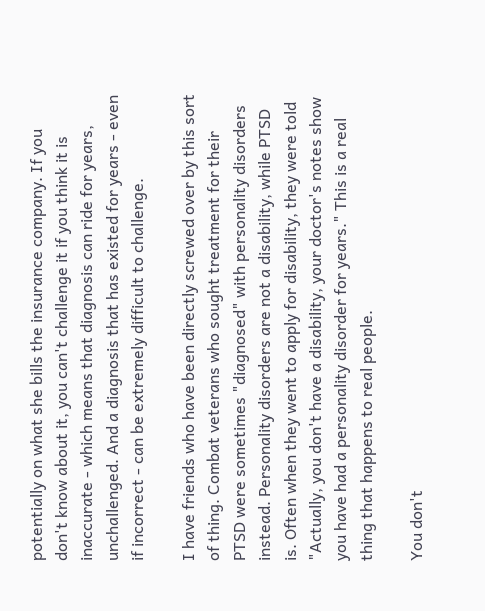potentially on what she bills the insurance company. If you don't know about it, you can't challenge it if you think it is inaccurate - which means that diagnosis can ride for years, unchallenged. And a diagnosis that has existed for years - even if incorrect - can be extremely difficult to challenge.

I have friends who have been directly screwed over by this sort of thing. Combat veterans who sought treatment for their PTSD were sometimes "diagnosed" with personality disorders instead. Personality disorders are not a disability, while PTSD is. Often when they went to apply for disability, they were told "Actually, you don't have a disability, your doctor's notes show you have had a personality disorder for years." This is a real thing that happens to real people.

You don't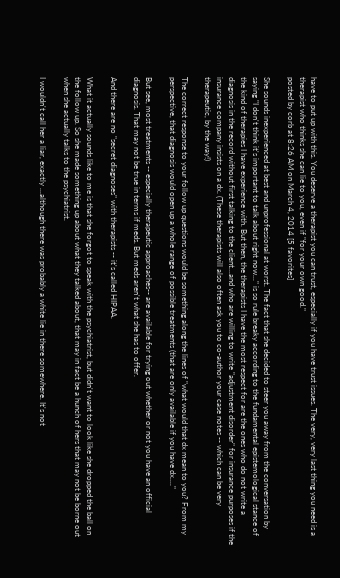have to put up with this. You deserve a therapist you can trust, especially if you have trust issues. The very, very last thing you need is a therapist who thinks she can lie to you, even if "for your own good."
posted by corb at 8:26 AM on March 4, 2014 [5 favorites]

She sounds inexperienced at best and unprofessional at worst. The fact that she decided to steer you away from the conversation by saying "I don't think it's important to talk about right now..." is so rule breaky according to the fundamental epistemological stance of the kind of therapies I have experience with. But then, the therapists I have the most respect for are the ones who do not write a diagnosis in the record without first talking to the client...and who are willing to write "adjustment disorder" for insurance purposes if the insurance company insists on a dx. (These therapists will also often ask you to co-author your case notes -- which can be very therapeutic, by the way!)

The correct response to your follow up questions would be something along the lines of "what would that dx mean to you? From my perspective, that diagnosis would open up a whole range of possible treatments (that are only available if you have dx...."

But see, most treatments -- especially therapeutic approaches-- are available for trying out whether or not you have an official diagnosis. That may not be true in terms if meds. But meds aren't what she has to offer.

And there are no "secret diagnoses" with therapists -- it's called HIPAA.

What it actually sounds like to me is that she forgot to speak with the psychiatrist, but didn't want to look like she dropped the ball on the follow up. So she made something up about what they talked about, that may in fact be a hunch of hers that may not be borne out when she actually talks to the psychiatrist.

I wouldn't call her a liar, exactly ...although there was probably a white lie in there somewhere. It's not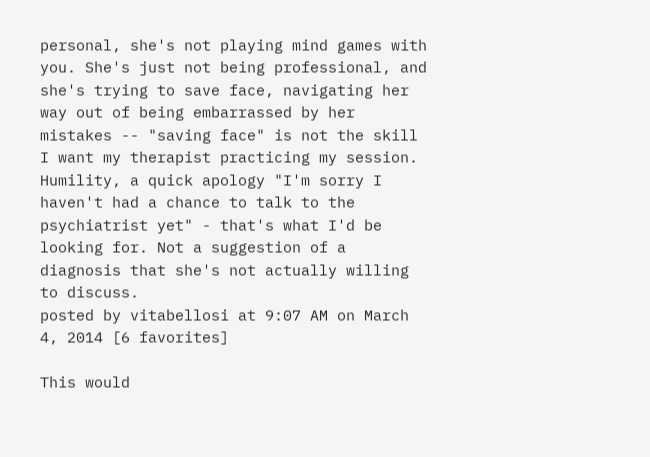personal, she's not playing mind games with you. She's just not being professional, and she's trying to save face, navigating her way out of being embarrassed by her mistakes -- "saving face" is not the skill I want my therapist practicing my session. Humility, a quick apology "I'm sorry I haven't had a chance to talk to the psychiatrist yet" - that's what I'd be looking for. Not a suggestion of a diagnosis that she's not actually willing to discuss.
posted by vitabellosi at 9:07 AM on March 4, 2014 [6 favorites]

This would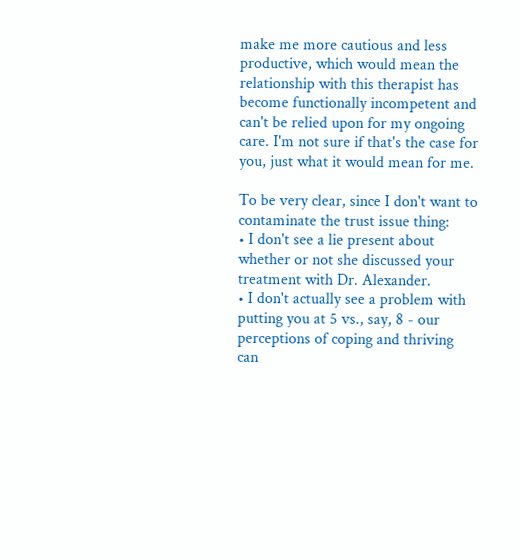make me more cautious and less productive, which would mean the relationship with this therapist has become functionally incompetent and can't be relied upon for my ongoing care. I'm not sure if that's the case for you, just what it would mean for me.

To be very clear, since I don't want to contaminate the trust issue thing:
• I don't see a lie present about whether or not she discussed your treatment with Dr. Alexander.
• I don't actually see a problem with putting you at 5 vs., say, 8 - our perceptions of coping and thriving can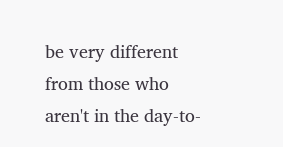be very different from those who aren't in the day-to-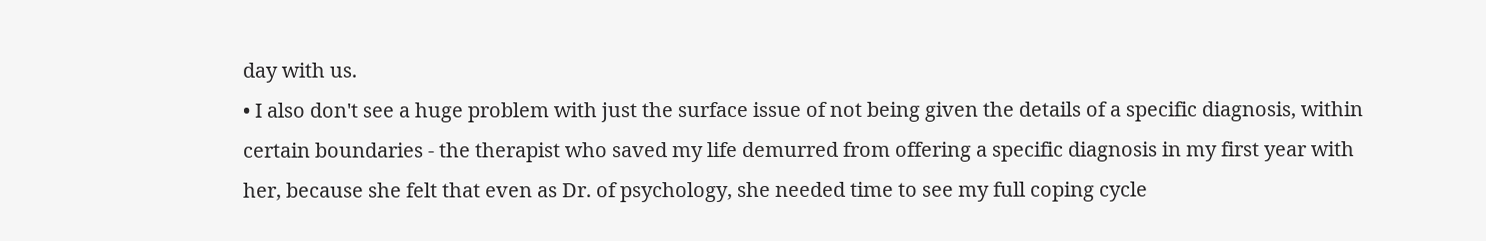day with us.
• I also don't see a huge problem with just the surface issue of not being given the details of a specific diagnosis, within certain boundaries - the therapist who saved my life demurred from offering a specific diagnosis in my first year with her, because she felt that even as Dr. of psychology, she needed time to see my full coping cycle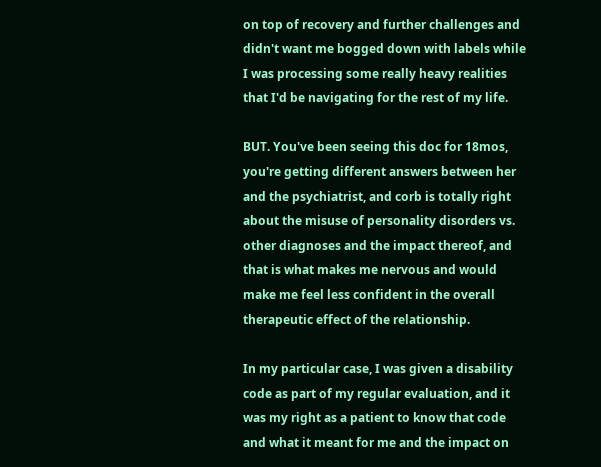on top of recovery and further challenges and didn't want me bogged down with labels while I was processing some really heavy realities that I'd be navigating for the rest of my life.

BUT. You've been seeing this doc for 18mos, you're getting different answers between her and the psychiatrist, and corb is totally right about the misuse of personality disorders vs. other diagnoses and the impact thereof, and that is what makes me nervous and would make me feel less confident in the overall therapeutic effect of the relationship.

In my particular case, I was given a disability code as part of my regular evaluation, and it was my right as a patient to know that code and what it meant for me and the impact on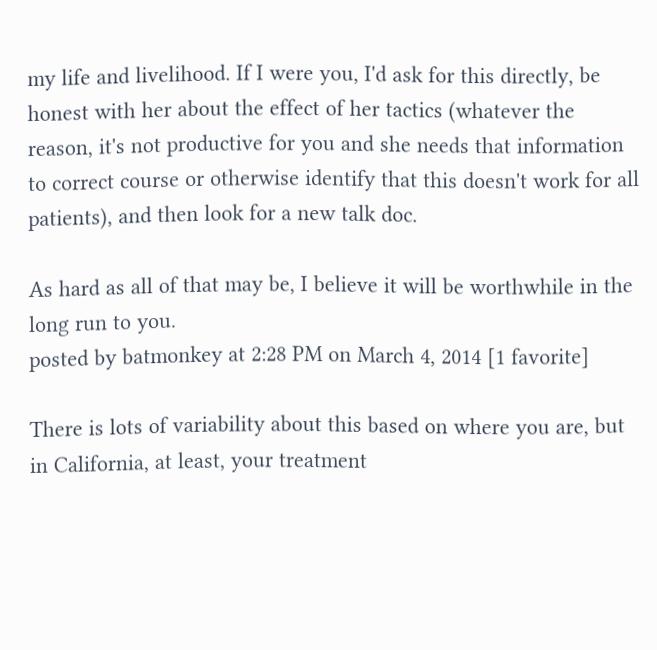my life and livelihood. If I were you, I'd ask for this directly, be honest with her about the effect of her tactics (whatever the reason, it's not productive for you and she needs that information to correct course or otherwise identify that this doesn't work for all patients), and then look for a new talk doc.

As hard as all of that may be, I believe it will be worthwhile in the long run to you.
posted by batmonkey at 2:28 PM on March 4, 2014 [1 favorite]

There is lots of variability about this based on where you are, but in California, at least, your treatment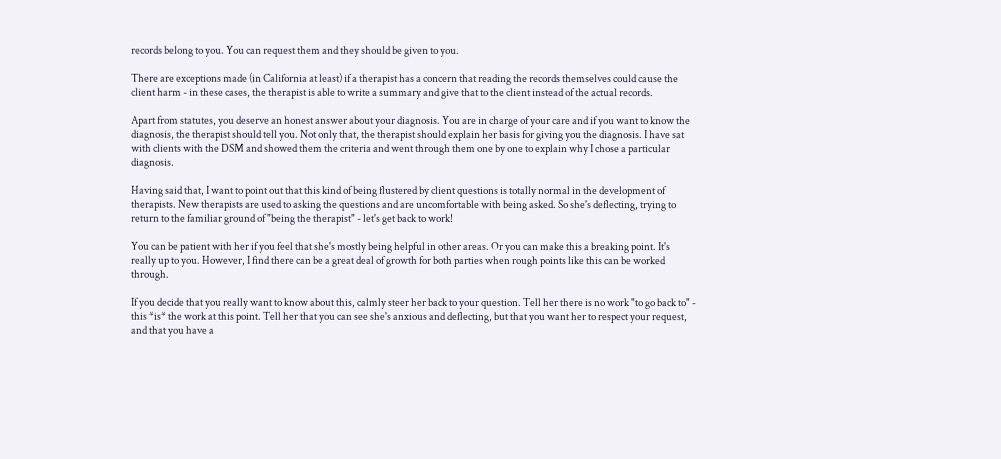records belong to you. You can request them and they should be given to you.

There are exceptions made (in California at least) if a therapist has a concern that reading the records themselves could cause the client harm - in these cases, the therapist is able to write a summary and give that to the client instead of the actual records.

Apart from statutes, you deserve an honest answer about your diagnosis. You are in charge of your care and if you want to know the diagnosis, the therapist should tell you. Not only that, the therapist should explain her basis for giving you the diagnosis. I have sat with clients with the DSM and showed them the criteria and went through them one by one to explain why I chose a particular diagnosis.

Having said that, I want to point out that this kind of being flustered by client questions is totally normal in the development of therapists. New therapists are used to asking the questions and are uncomfortable with being asked. So she's deflecting, trying to return to the familiar ground of "being the therapist" - let's get back to work!

You can be patient with her if you feel that she's mostly being helpful in other areas. Or you can make this a breaking point. It's really up to you. However, I find there can be a great deal of growth for both parties when rough points like this can be worked through.

If you decide that you really want to know about this, calmly steer her back to your question. Tell her there is no work "to go back to" - this *is* the work at this point. Tell her that you can see she's anxious and deflecting, but that you want her to respect your request, and that you have a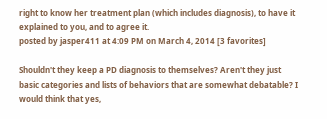right to know her treatment plan (which includes diagnosis), to have it explained to you, and to agree it.
posted by jasper411 at 4:09 PM on March 4, 2014 [3 favorites]

Shouldn't they keep a PD diagnosis to themselves? Aren't they just basic categories and lists of behaviors that are somewhat debatable? I would think that yes,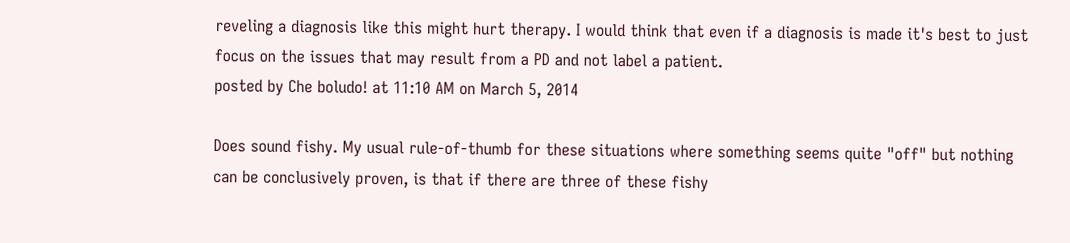reveling a diagnosis like this might hurt therapy. I would think that even if a diagnosis is made it's best to just focus on the issues that may result from a PD and not label a patient.
posted by Che boludo! at 11:10 AM on March 5, 2014

Does sound fishy. My usual rule-of-thumb for these situations where something seems quite "off" but nothing can be conclusively proven, is that if there are three of these fishy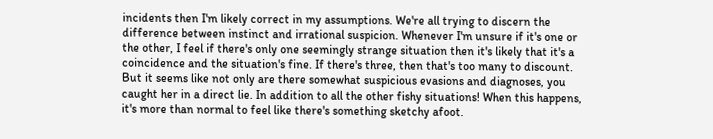incidents then I'm likely correct in my assumptions. We're all trying to discern the difference between instinct and irrational suspicion. Whenever I'm unsure if it's one or the other, I feel if there's only one seemingly strange situation then it's likely that it's a coincidence and the situation's fine. If there's three, then that's too many to discount. But it seems like not only are there somewhat suspicious evasions and diagnoses, you caught her in a direct lie. In addition to all the other fishy situations! When this happens, it's more than normal to feel like there's something sketchy afoot.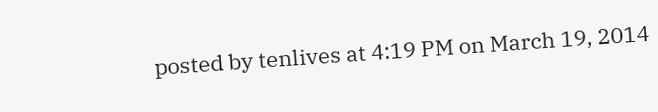posted by tenlives at 4:19 PM on March 19, 2014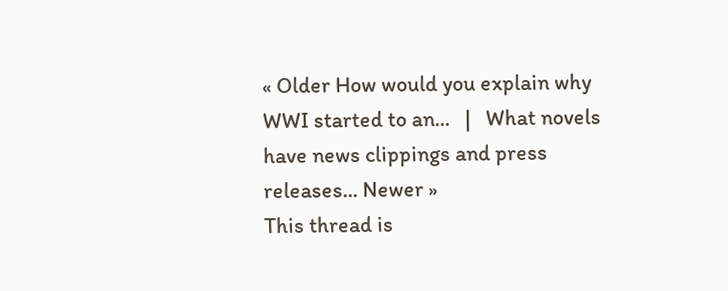« Older How would you explain why WWI started to an...   |   What novels have news clippings and press releases... Newer »
This thread is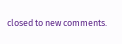closed to new comments.